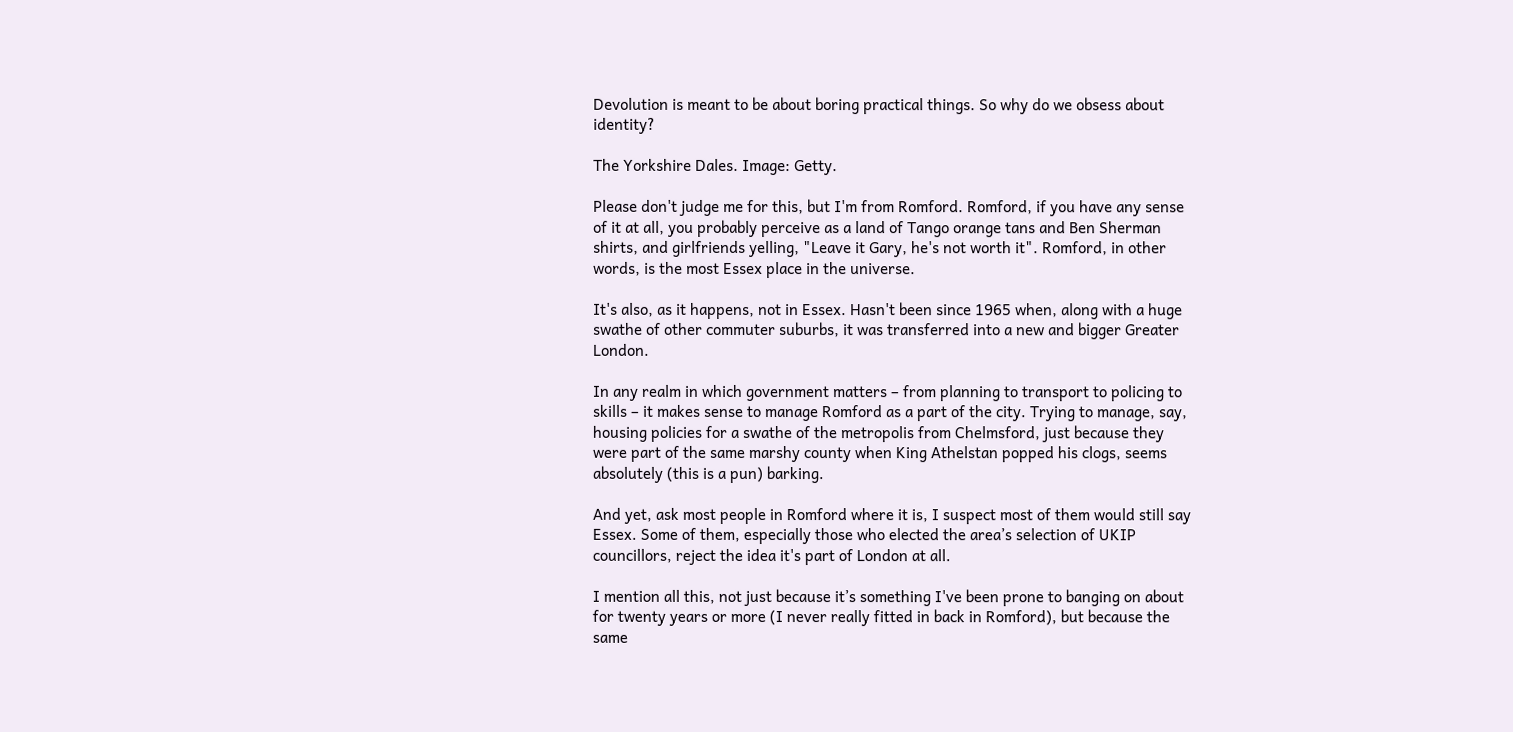Devolution is meant to be about boring practical things. So why do we obsess about identity?

The Yorkshire Dales. Image: Getty.

Please don't judge me for this, but I'm from Romford. Romford, if you have any sense of it at all, you probably perceive as a land of Tango orange tans and Ben Sherman shirts, and girlfriends yelling, "Leave it Gary, he's not worth it". Romford, in other words, is the most Essex place in the universe.

It's also, as it happens, not in Essex. Hasn't been since 1965 when, along with a huge swathe of other commuter suburbs, it was transferred into a new and bigger Greater London.

In any realm in which government matters – from planning to transport to policing to skills – it makes sense to manage Romford as a part of the city. Trying to manage, say, housing policies for a swathe of the metropolis from Chelmsford, just because they were part of the same marshy county when King Athelstan popped his clogs, seems absolutely (this is a pun) barking.

And yet, ask most people in Romford where it is, I suspect most of them would still say Essex. Some of them, especially those who elected the area’s selection of UKIP councillors, reject the idea it's part of London at all.

I mention all this, not just because it’s something I've been prone to banging on about for twenty years or more (I never really fitted in back in Romford), but because the same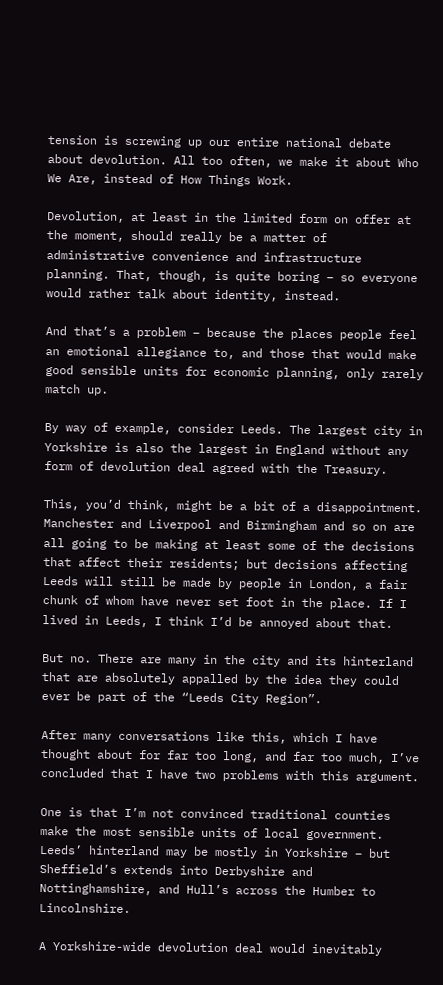tension is screwing up our entire national debate about devolution. All too often, we make it about Who We Are, instead of How Things Work.

Devolution, at least in the limited form on offer at the moment, should really be a matter of administrative convenience and infrastructure planning. That, though, is quite boring – so everyone would rather talk about identity, instead.

And that’s a problem – because the places people feel an emotional allegiance to, and those that would make good sensible units for economic planning, only rarely match up.

By way of example, consider Leeds. The largest city in Yorkshire is also the largest in England without any form of devolution deal agreed with the Treasury.

This, you’d think, might be a bit of a disappointment. Manchester and Liverpool and Birmingham and so on are all going to be making at least some of the decisions that affect their residents; but decisions affecting Leeds will still be made by people in London, a fair chunk of whom have never set foot in the place. If I lived in Leeds, I think I’d be annoyed about that.

But no. There are many in the city and its hinterland that are absolutely appalled by the idea they could ever be part of the “Leeds City Region”.

After many conversations like this, which I have thought about for far too long, and far too much, I’ve concluded that I have two problems with this argument.

One is that I’m not convinced traditional counties make the most sensible units of local government. Leeds’ hinterland may be mostly in Yorkshire – but Sheffield’s extends into Derbyshire and Nottinghamshire, and Hull’s across the Humber to Lincolnshire.

A Yorkshire-wide devolution deal would inevitably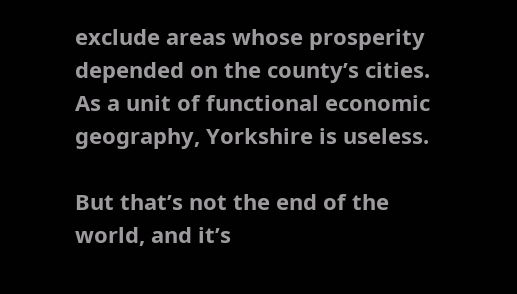exclude areas whose prosperity depended on the county’s cities. As a unit of functional economic geography, Yorkshire is useless.

But that’s not the end of the world, and it’s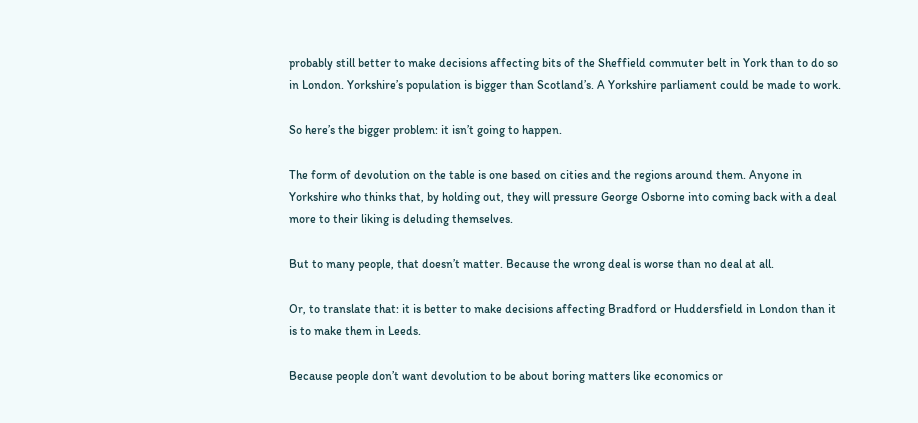probably still better to make decisions affecting bits of the Sheffield commuter belt in York than to do so in London. Yorkshire’s population is bigger than Scotland’s. A Yorkshire parliament could be made to work.

So here’s the bigger problem: it isn’t going to happen.

The form of devolution on the table is one based on cities and the regions around them. Anyone in Yorkshire who thinks that, by holding out, they will pressure George Osborne into coming back with a deal more to their liking is deluding themselves.

But to many people, that doesn’t matter. Because the wrong deal is worse than no deal at all.

Or, to translate that: it is better to make decisions affecting Bradford or Huddersfield in London than it is to make them in Leeds.

Because people don’t want devolution to be about boring matters like economics or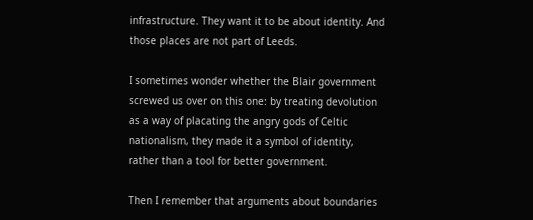infrastructure. They want it to be about identity. And those places are not part of Leeds.

I sometimes wonder whether the Blair government screwed us over on this one: by treating devolution as a way of placating the angry gods of Celtic nationalism, they made it a symbol of identity, rather than a tool for better government.

Then I remember that arguments about boundaries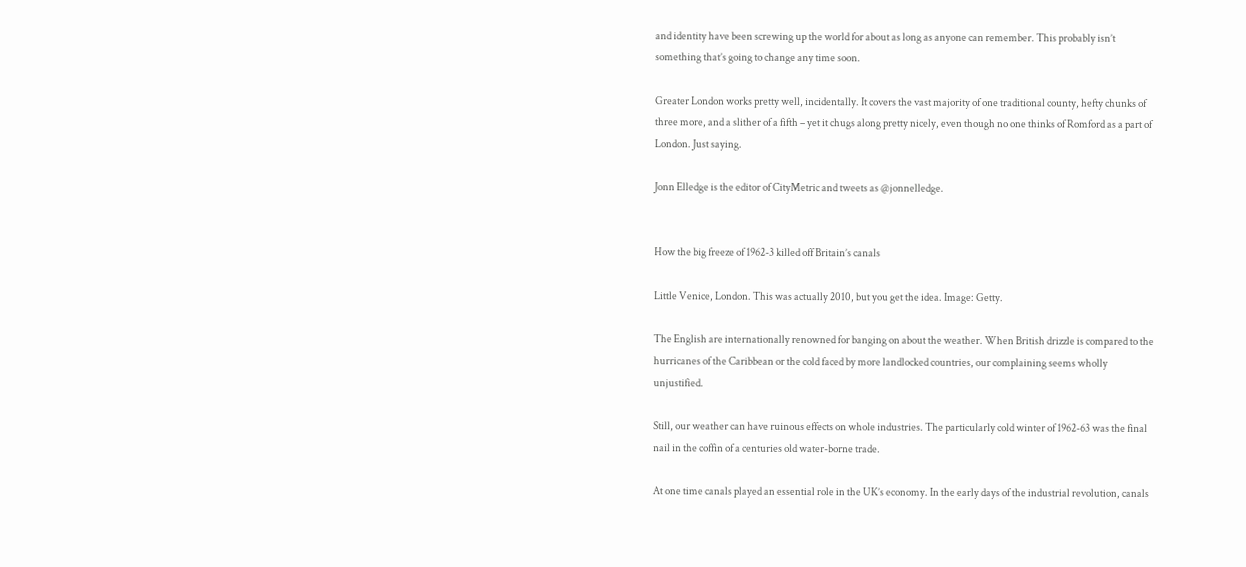and identity have been screwing up the world for about as long as anyone can remember. This probably isn’t something that’s going to change any time soon.

Greater London works pretty well, incidentally. It covers the vast majority of one traditional county, hefty chunks of three more, and a slither of a fifth – yet it chugs along pretty nicely, even though no one thinks of Romford as a part of London. Just saying.

Jonn Elledge is the editor of CityMetric and tweets as @jonnelledge.


How the big freeze of 1962-3 killed off Britain’s canals

Little Venice, London. This was actually 2010, but you get the idea. Image: Getty.

The English are internationally renowned for banging on about the weather. When British drizzle is compared to the hurricanes of the Caribbean or the cold faced by more landlocked countries, our complaining seems wholly unjustified.

Still, our weather can have ruinous effects on whole industries. The particularly cold winter of 1962-63 was the final nail in the coffin of a centuries old water-borne trade.

At one time canals played an essential role in the UK’s economy. In the early days of the industrial revolution, canals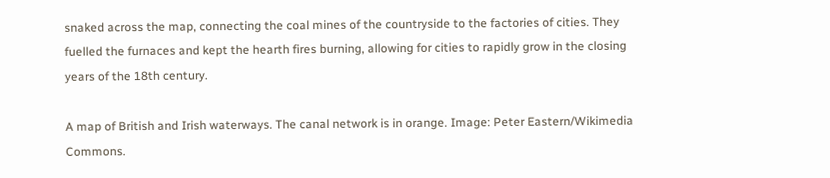snaked across the map, connecting the coal mines of the countryside to the factories of cities. They fuelled the furnaces and kept the hearth fires burning, allowing for cities to rapidly grow in the closing years of the 18th century.

A map of British and Irish waterways. The canal network is in orange. Image: Peter Eastern/Wikimedia Commons.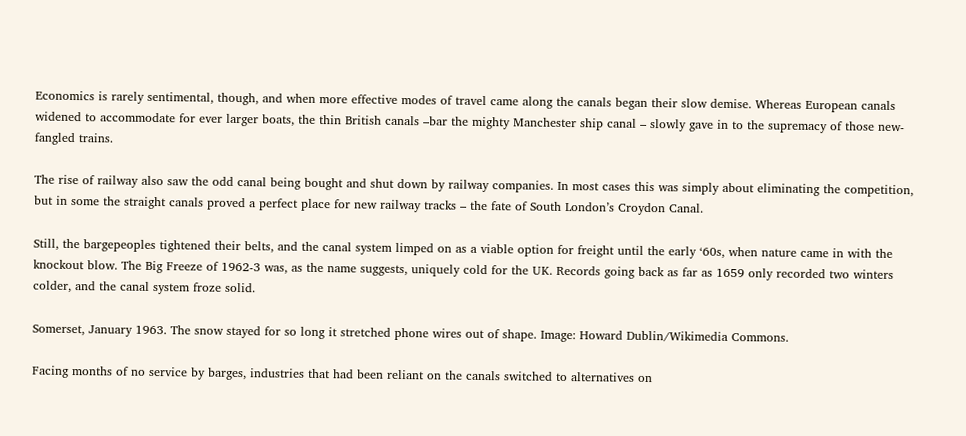Economics is rarely sentimental, though, and when more effective modes of travel came along the canals began their slow demise. Whereas European canals widened to accommodate for ever larger boats, the thin British canals –bar the mighty Manchester ship canal – slowly gave in to the supremacy of those new-fangled trains.

The rise of railway also saw the odd canal being bought and shut down by railway companies. In most cases this was simply about eliminating the competition, but in some the straight canals proved a perfect place for new railway tracks – the fate of South London’s Croydon Canal.

Still, the bargepeoples tightened their belts, and the canal system limped on as a viable option for freight until the early ‘60s, when nature came in with the knockout blow. The Big Freeze of 1962-3 was, as the name suggests, uniquely cold for the UK. Records going back as far as 1659 only recorded two winters colder, and the canal system froze solid.

Somerset, January 1963. The snow stayed for so long it stretched phone wires out of shape. Image: Howard Dublin/Wikimedia Commons.

Facing months of no service by barges, industries that had been reliant on the canals switched to alternatives on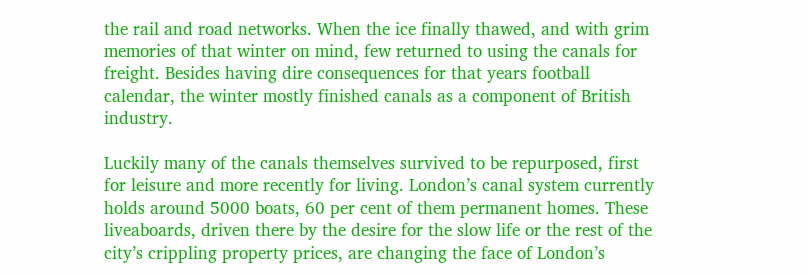the rail and road networks. When the ice finally thawed, and with grim memories of that winter on mind, few returned to using the canals for freight. Besides having dire consequences for that years football calendar, the winter mostly finished canals as a component of British industry.

Luckily many of the canals themselves survived to be repurposed, first for leisure and more recently for living. London’s canal system currently holds around 5000 boats, 60 per cent of them permanent homes. These liveaboards, driven there by the desire for the slow life or the rest of the city’s crippling property prices, are changing the face of London’s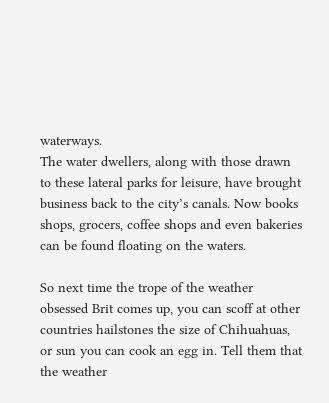waterways.
The water dwellers, along with those drawn to these lateral parks for leisure, have brought business back to the city’s canals. Now books shops, grocers, coffee shops and even bakeries can be found floating on the waters.

So next time the trope of the weather obsessed Brit comes up, you can scoff at other countries hailstones the size of Chihuahuas, or sun you can cook an egg in. Tell them that the weather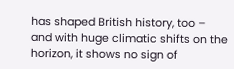has shaped British history, too – and with huge climatic shifts on the horizon, it shows no sign of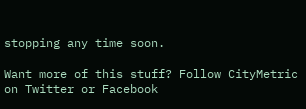stopping any time soon.

Want more of this stuff? Follow CityMetric on Twitter or Facebook